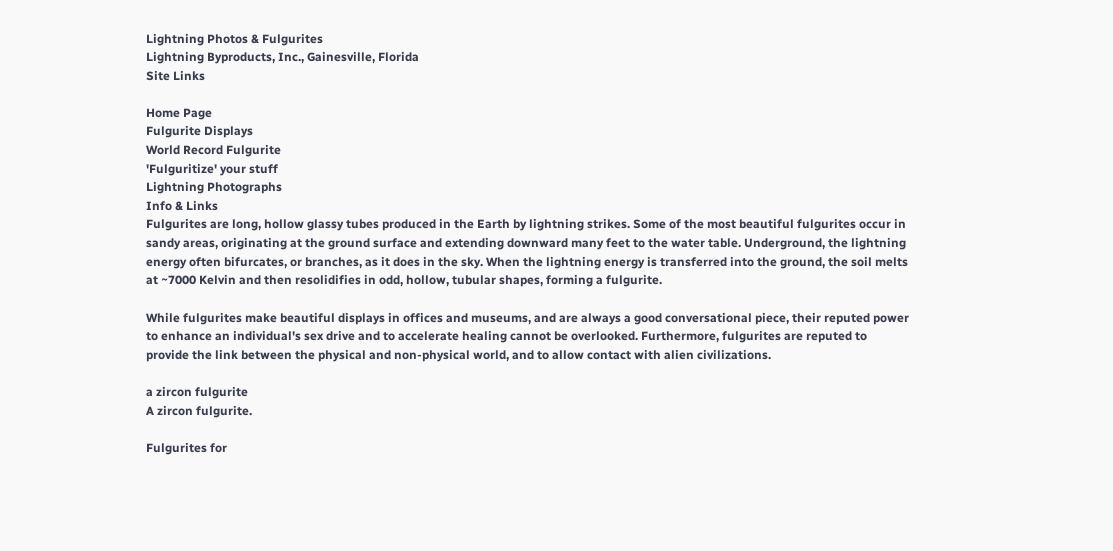Lightning Photos & Fulgurites
Lightning Byproducts, Inc., Gainesville, Florida
Site Links

Home Page
Fulgurite Displays
World Record Fulgurite
'Fulguritize' your stuff
Lightning Photographs
Info & Links
Fulgurites are long, hollow glassy tubes produced in the Earth by lightning strikes. Some of the most beautiful fulgurites occur in sandy areas, originating at the ground surface and extending downward many feet to the water table. Underground, the lightning energy often bifurcates, or branches, as it does in the sky. When the lightning energy is transferred into the ground, the soil melts at ~7000 Kelvin and then resolidifies in odd, hollow, tubular shapes, forming a fulgurite.

While fulgurites make beautiful displays in offices and museums, and are always a good conversational piece, their reputed power to enhance an individual's sex drive and to accelerate healing cannot be overlooked. Furthermore, fulgurites are reputed to provide the link between the physical and non-physical world, and to allow contact with alien civilizations.

a zircon fulgurite
A zircon fulgurite.

Fulgurites for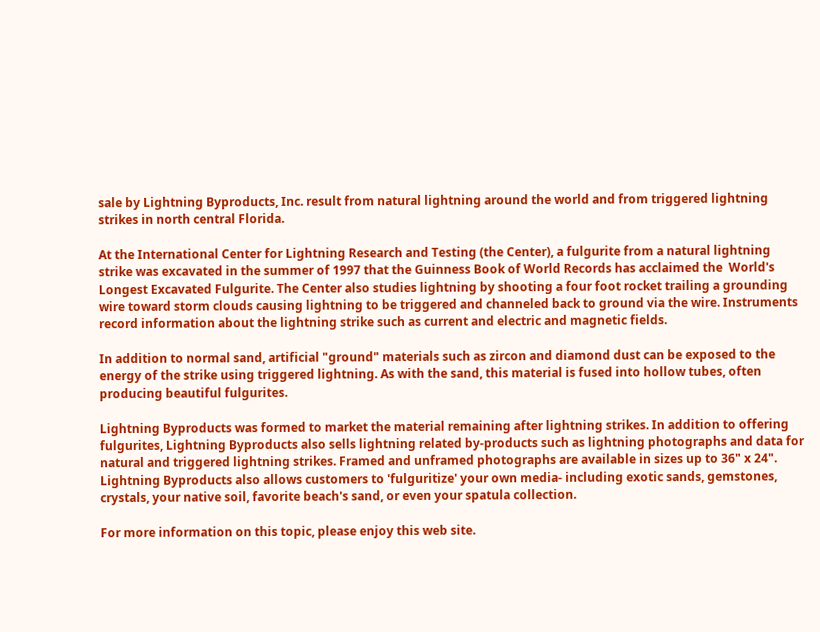sale by Lightning Byproducts, Inc. result from natural lightning around the world and from triggered lightning strikes in north central Florida.

At the International Center for Lightning Research and Testing (the Center), a fulgurite from a natural lightning strike was excavated in the summer of 1997 that the Guinness Book of World Records has acclaimed the  World's Longest Excavated Fulgurite. The Center also studies lightning by shooting a four foot rocket trailing a grounding wire toward storm clouds causing lightning to be triggered and channeled back to ground via the wire. Instruments record information about the lightning strike such as current and electric and magnetic fields.

In addition to normal sand, artificial "ground" materials such as zircon and diamond dust can be exposed to the energy of the strike using triggered lightning. As with the sand, this material is fused into hollow tubes, often producing beautiful fulgurites.

Lightning Byproducts was formed to market the material remaining after lightning strikes. In addition to offering fulgurites, Lightning Byproducts also sells lightning related by-products such as lightning photographs and data for natural and triggered lightning strikes. Framed and unframed photographs are available in sizes up to 36" x 24". Lightning Byproducts also allows customers to 'fulguritize' your own media- including exotic sands, gemstones, crystals, your native soil, favorite beach's sand, or even your spatula collection.

For more information on this topic, please enjoy this web site.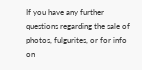If you have any further questions regarding the sale of photos, fulgurites, or for info on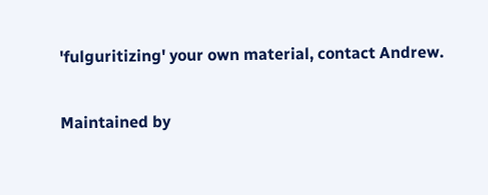'fulguritizing' your own material, contact Andrew.

Maintained by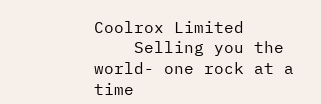Coolrox Limited
    Selling you the world- one rock at a time